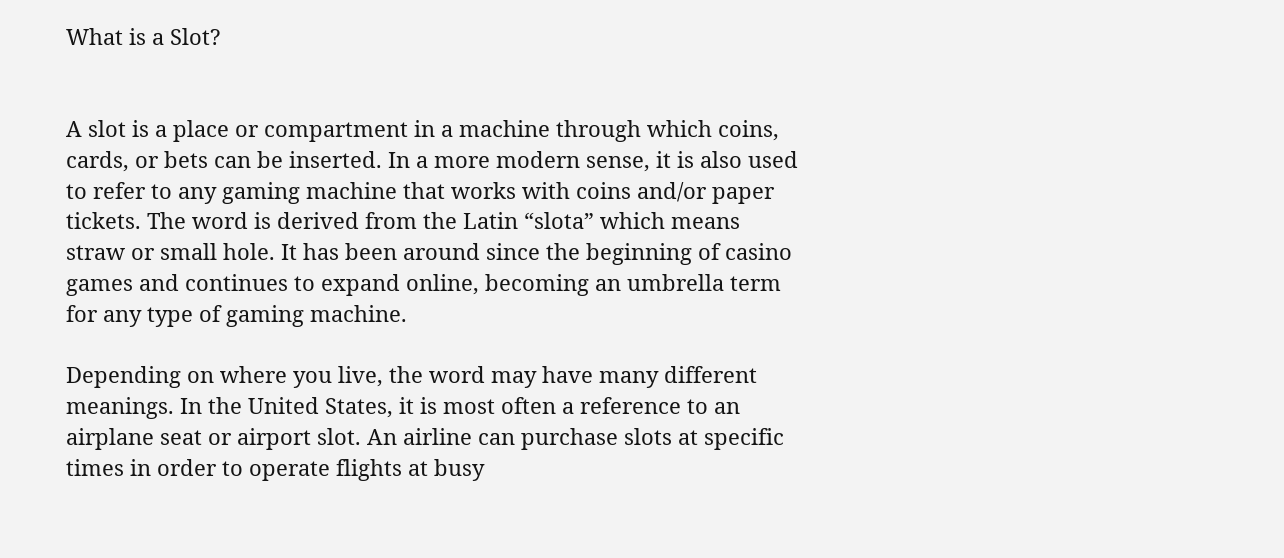What is a Slot?


A slot is a place or compartment in a machine through which coins, cards, or bets can be inserted. In a more modern sense, it is also used to refer to any gaming machine that works with coins and/or paper tickets. The word is derived from the Latin “slota” which means straw or small hole. It has been around since the beginning of casino games and continues to expand online, becoming an umbrella term for any type of gaming machine.

Depending on where you live, the word may have many different meanings. In the United States, it is most often a reference to an airplane seat or airport slot. An airline can purchase slots at specific times in order to operate flights at busy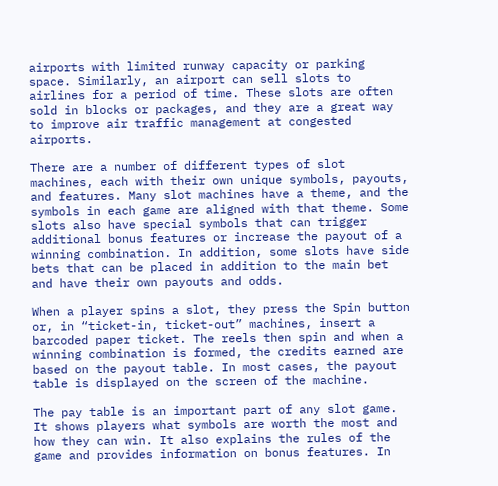airports with limited runway capacity or parking space. Similarly, an airport can sell slots to airlines for a period of time. These slots are often sold in blocks or packages, and they are a great way to improve air traffic management at congested airports.

There are a number of different types of slot machines, each with their own unique symbols, payouts, and features. Many slot machines have a theme, and the symbols in each game are aligned with that theme. Some slots also have special symbols that can trigger additional bonus features or increase the payout of a winning combination. In addition, some slots have side bets that can be placed in addition to the main bet and have their own payouts and odds.

When a player spins a slot, they press the Spin button or, in “ticket-in, ticket-out” machines, insert a barcoded paper ticket. The reels then spin and when a winning combination is formed, the credits earned are based on the payout table. In most cases, the payout table is displayed on the screen of the machine.

The pay table is an important part of any slot game. It shows players what symbols are worth the most and how they can win. It also explains the rules of the game and provides information on bonus features. In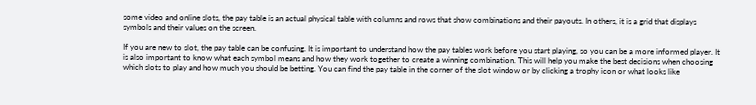some video and online slots, the pay table is an actual physical table with columns and rows that show combinations and their payouts. In others, it is a grid that displays symbols and their values on the screen.

If you are new to slot, the pay table can be confusing. It is important to understand how the pay tables work before you start playing, so you can be a more informed player. It is also important to know what each symbol means and how they work together to create a winning combination. This will help you make the best decisions when choosing which slots to play and how much you should be betting. You can find the pay table in the corner of the slot window or by clicking a trophy icon or what looks like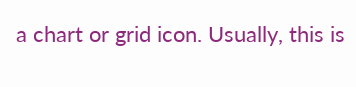a chart or grid icon. Usually, this is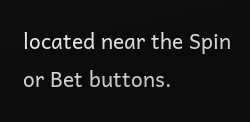located near the Spin or Bet buttons.